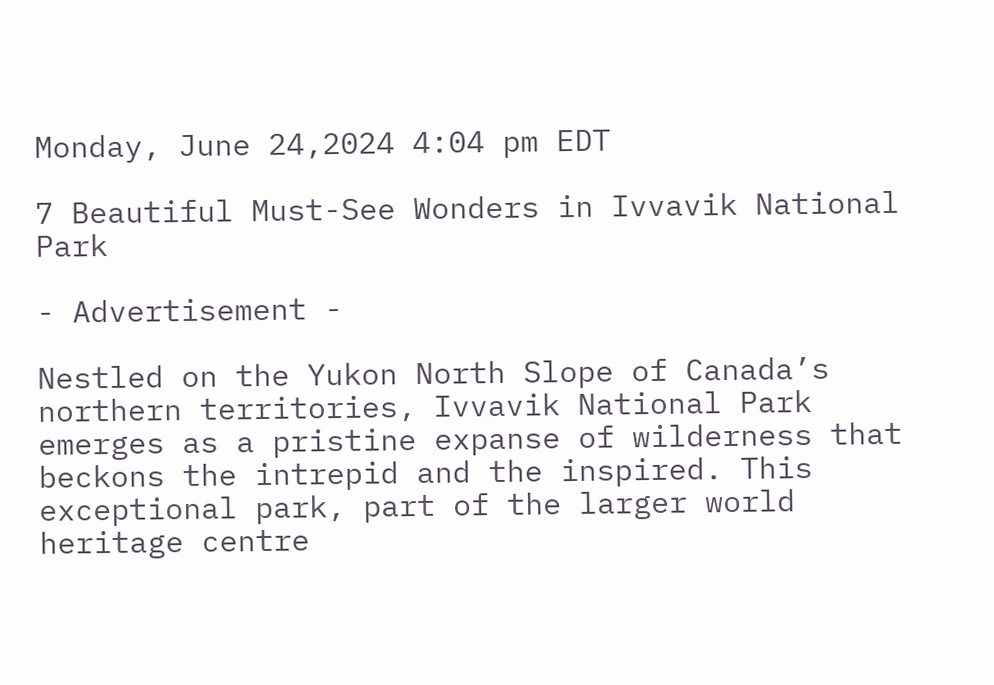Monday, June 24,2024 4:04 pm EDT

7 Beautiful Must-See Wonders in Ivvavik National Park

- Advertisement -

Nestled on the Yukon North Slope of Canada’s northern territories, Ivvavik National Park emerges as a pristine expanse of wilderness that beckons the intrepid and the inspired. This exceptional park, part of the larger world heritage centre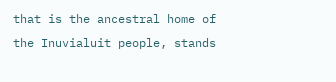that is the ancestral home of the Inuvialuit people, stands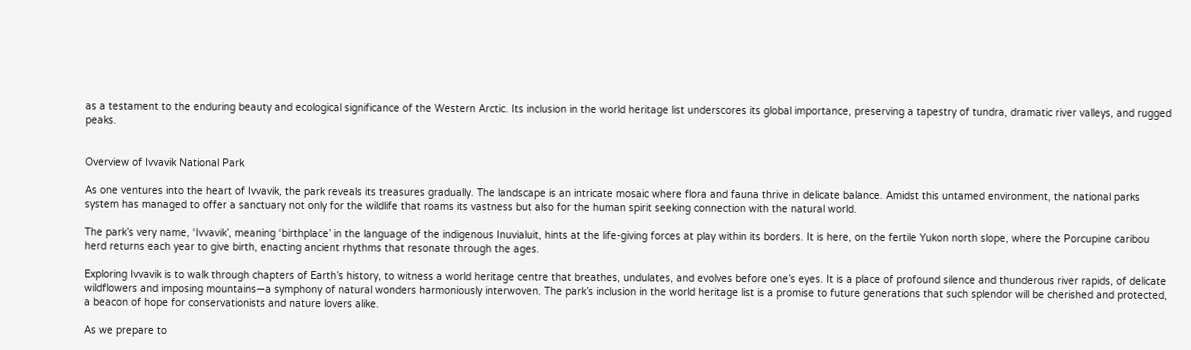as a testament to the enduring beauty and ecological significance of the Western Arctic. Its inclusion in the world heritage list underscores its global importance, preserving a tapestry of tundra, dramatic river valleys, and rugged peaks.


Overview of Ivvavik National Park

As one ventures into the heart of Ivvavik, the park reveals its treasures gradually. The landscape is an intricate mosaic where flora and fauna thrive in delicate balance. Amidst this untamed environment, the national parks system has managed to offer a sanctuary not only for the wildlife that roams its vastness but also for the human spirit seeking connection with the natural world.

The park’s very name, ‘Ivvavik’, meaning ‘birthplace’ in the language of the indigenous Inuvialuit, hints at the life-giving forces at play within its borders. It is here, on the fertile Yukon north slope, where the Porcupine caribou herd returns each year to give birth, enacting ancient rhythms that resonate through the ages.

Exploring Ivvavik is to walk through chapters of Earth’s history, to witness a world heritage centre that breathes, undulates, and evolves before one’s eyes. It is a place of profound silence and thunderous river rapids, of delicate wildflowers and imposing mountains—a symphony of natural wonders harmoniously interwoven. The park’s inclusion in the world heritage list is a promise to future generations that such splendor will be cherished and protected, a beacon of hope for conservationists and nature lovers alike.

As we prepare to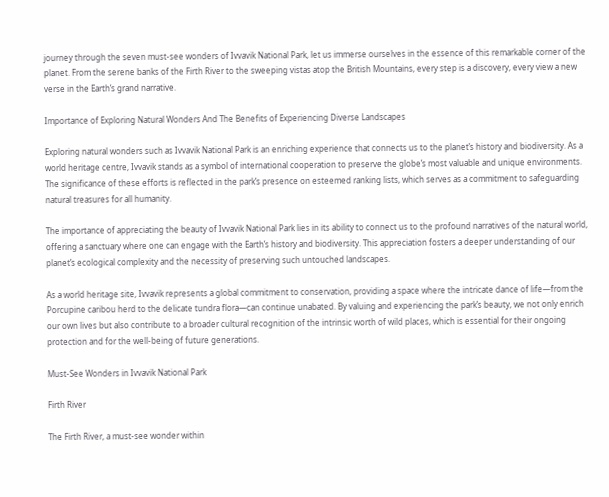journey through the seven must-see wonders of Ivvavik National Park, let us immerse ourselves in the essence of this remarkable corner of the planet. From the serene banks of the Firth River to the sweeping vistas atop the British Mountains, every step is a discovery, every view a new verse in the Earth’s grand narrative.

Importance of Exploring Natural Wonders And The Benefits of Experiencing Diverse Landscapes

Exploring natural wonders such as Ivvavik National Park is an enriching experience that connects us to the planet’s history and biodiversity. As a world heritage centre, Ivvavik stands as a symbol of international cooperation to preserve the globe’s most valuable and unique environments. The significance of these efforts is reflected in the park’s presence on esteemed ranking lists, which serves as a commitment to safeguarding natural treasures for all humanity.

The importance of appreciating the beauty of Ivvavik National Park lies in its ability to connect us to the profound narratives of the natural world, offering a sanctuary where one can engage with the Earth’s history and biodiversity. This appreciation fosters a deeper understanding of our planet’s ecological complexity and the necessity of preserving such untouched landscapes.

As a world heritage site, Ivvavik represents a global commitment to conservation, providing a space where the intricate dance of life—from the Porcupine caribou herd to the delicate tundra flora—can continue unabated. By valuing and experiencing the park’s beauty, we not only enrich our own lives but also contribute to a broader cultural recognition of the intrinsic worth of wild places, which is essential for their ongoing protection and for the well-being of future generations.

Must-See Wonders in Ivvavik National Park

Firth River

The Firth River, a must-see wonder within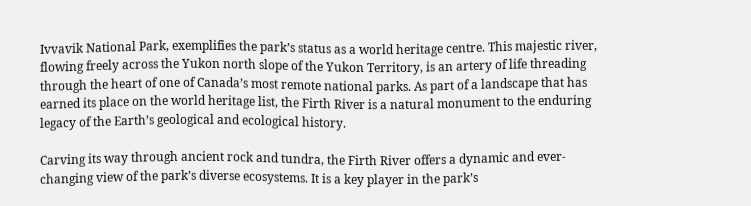Ivvavik National Park, exemplifies the park’s status as a world heritage centre. This majestic river, flowing freely across the Yukon north slope of the Yukon Territory, is an artery of life threading through the heart of one of Canada’s most remote national parks. As part of a landscape that has earned its place on the world heritage list, the Firth River is a natural monument to the enduring legacy of the Earth’s geological and ecological history.

Carving its way through ancient rock and tundra, the Firth River offers a dynamic and ever-changing view of the park’s diverse ecosystems. It is a key player in the park’s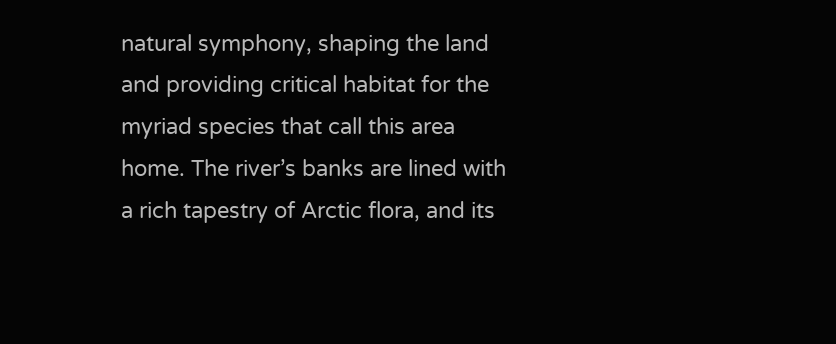natural symphony, shaping the land and providing critical habitat for the myriad species that call this area home. The river’s banks are lined with a rich tapestry of Arctic flora, and its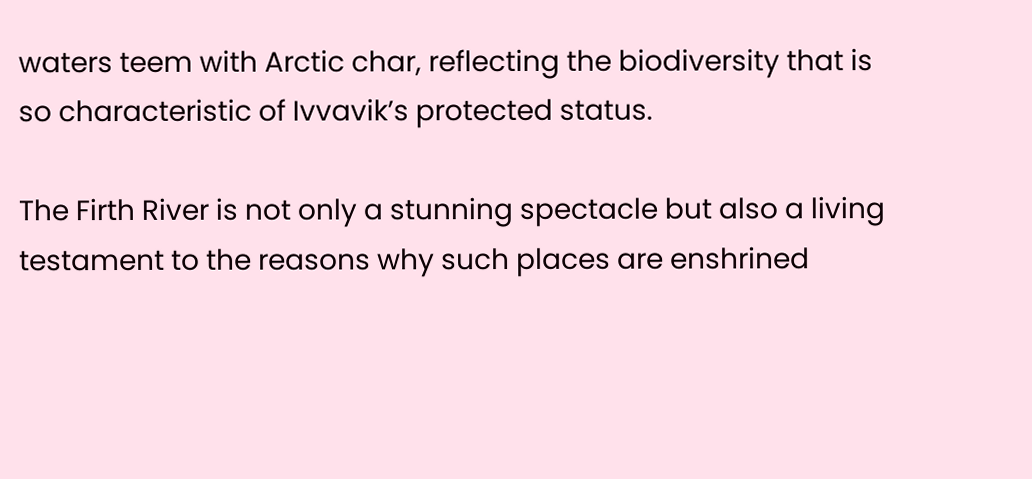waters teem with Arctic char, reflecting the biodiversity that is so characteristic of Ivvavik’s protected status.

The Firth River is not only a stunning spectacle but also a living testament to the reasons why such places are enshrined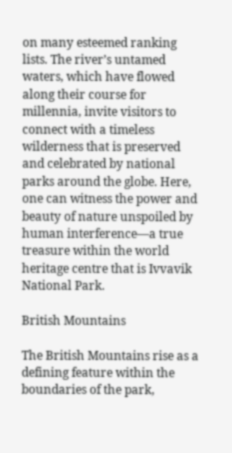on many esteemed ranking lists. The river’s untamed waters, which have flowed along their course for millennia, invite visitors to connect with a timeless wilderness that is preserved and celebrated by national parks around the globe. Here, one can witness the power and beauty of nature unspoiled by human interference—a true treasure within the world heritage centre that is Ivvavik National Park.

British Mountains

The British Mountains rise as a defining feature within the boundaries of the park,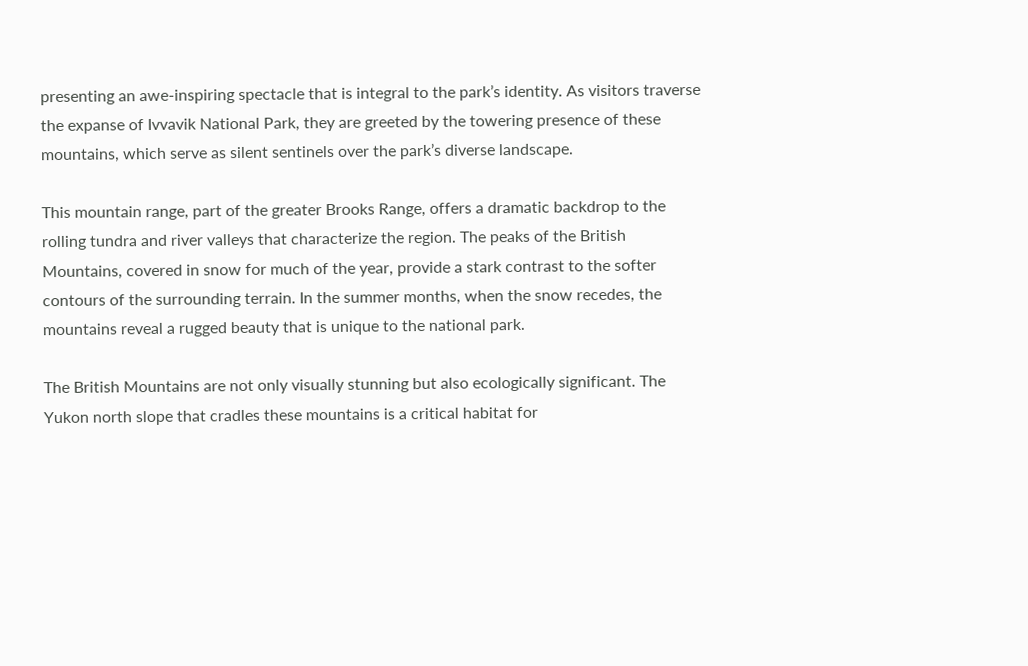presenting an awe-inspiring spectacle that is integral to the park’s identity. As visitors traverse the expanse of Ivvavik National Park, they are greeted by the towering presence of these mountains, which serve as silent sentinels over the park’s diverse landscape.

This mountain range, part of the greater Brooks Range, offers a dramatic backdrop to the rolling tundra and river valleys that characterize the region. The peaks of the British Mountains, covered in snow for much of the year, provide a stark contrast to the softer contours of the surrounding terrain. In the summer months, when the snow recedes, the mountains reveal a rugged beauty that is unique to the national park.

The British Mountains are not only visually stunning but also ecologically significant. The Yukon north slope that cradles these mountains is a critical habitat for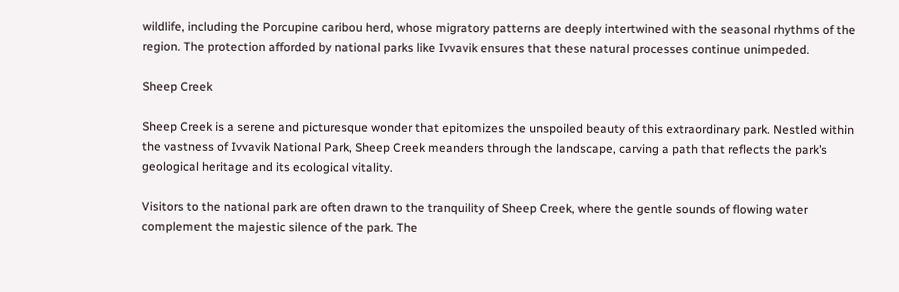wildlife, including the Porcupine caribou herd, whose migratory patterns are deeply intertwined with the seasonal rhythms of the region. The protection afforded by national parks like Ivvavik ensures that these natural processes continue unimpeded.

Sheep Creek

Sheep Creek is a serene and picturesque wonder that epitomizes the unspoiled beauty of this extraordinary park. Nestled within the vastness of Ivvavik National Park, Sheep Creek meanders through the landscape, carving a path that reflects the park’s geological heritage and its ecological vitality.

Visitors to the national park are often drawn to the tranquility of Sheep Creek, where the gentle sounds of flowing water complement the majestic silence of the park. The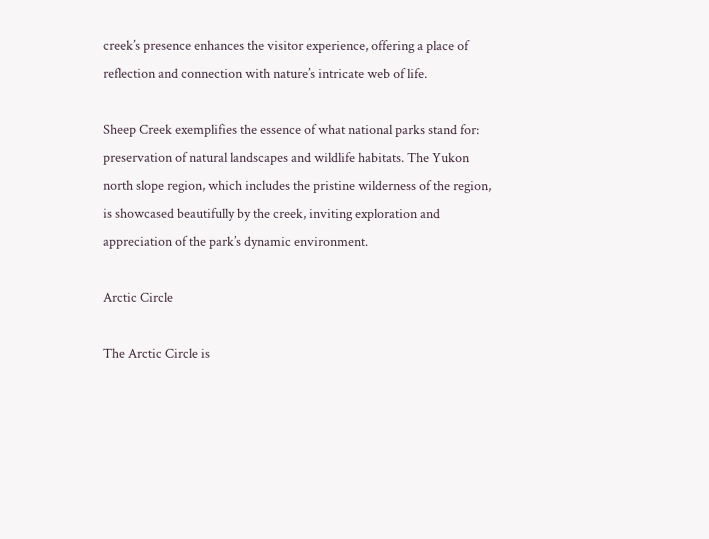creek’s presence enhances the visitor experience, offering a place of reflection and connection with nature’s intricate web of life.

Sheep Creek exemplifies the essence of what national parks stand for: preservation of natural landscapes and wildlife habitats. The Yukon north slope region, which includes the pristine wilderness of the region, is showcased beautifully by the creek, inviting exploration and appreciation of the park’s dynamic environment.

Arctic Circle

The Arctic Circle is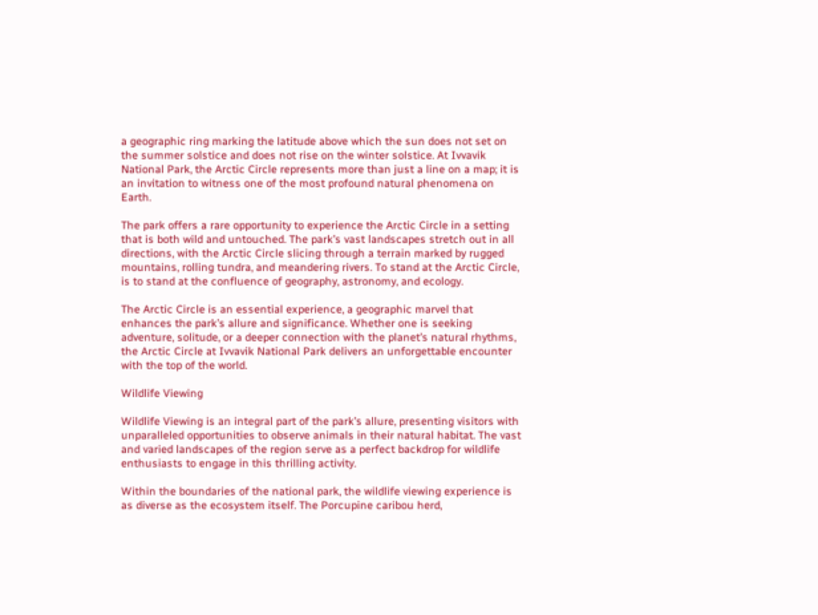a geographic ring marking the latitude above which the sun does not set on the summer solstice and does not rise on the winter solstice. At Ivvavik National Park, the Arctic Circle represents more than just a line on a map; it is an invitation to witness one of the most profound natural phenomena on Earth.

The park offers a rare opportunity to experience the Arctic Circle in a setting that is both wild and untouched. The park’s vast landscapes stretch out in all directions, with the Arctic Circle slicing through a terrain marked by rugged mountains, rolling tundra, and meandering rivers. To stand at the Arctic Circle, is to stand at the confluence of geography, astronomy, and ecology.

The Arctic Circle is an essential experience, a geographic marvel that enhances the park’s allure and significance. Whether one is seeking adventure, solitude, or a deeper connection with the planet’s natural rhythms, the Arctic Circle at Ivvavik National Park delivers an unforgettable encounter with the top of the world.

Wildlife Viewing

Wildlife Viewing is an integral part of the park’s allure, presenting visitors with unparalleled opportunities to observe animals in their natural habitat. The vast and varied landscapes of the region serve as a perfect backdrop for wildlife enthusiasts to engage in this thrilling activity.

Within the boundaries of the national park, the wildlife viewing experience is as diverse as the ecosystem itself. The Porcupine caribou herd,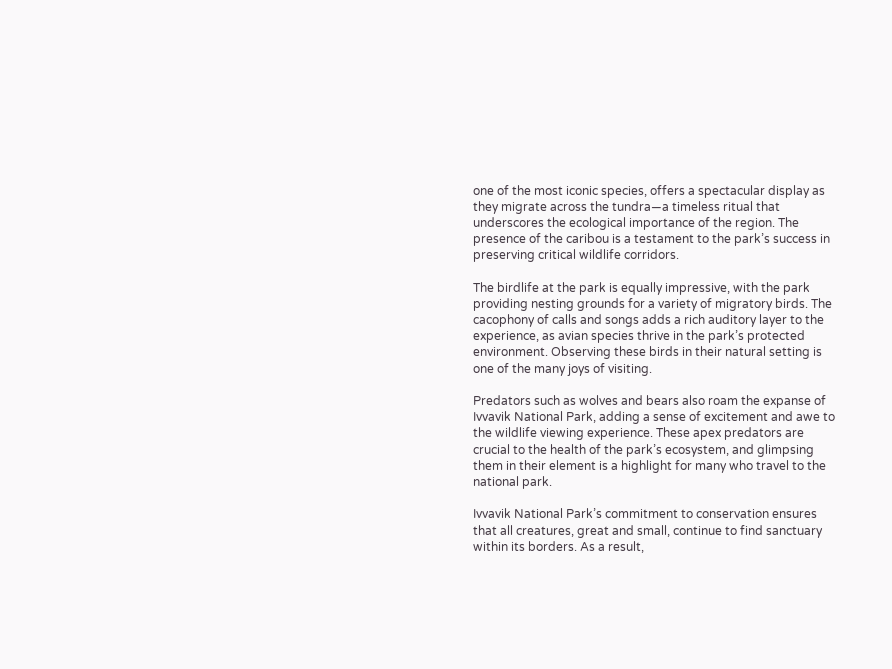one of the most iconic species, offers a spectacular display as they migrate across the tundra—a timeless ritual that underscores the ecological importance of the region. The presence of the caribou is a testament to the park’s success in preserving critical wildlife corridors.

The birdlife at the park is equally impressive, with the park providing nesting grounds for a variety of migratory birds. The cacophony of calls and songs adds a rich auditory layer to the experience, as avian species thrive in the park’s protected environment. Observing these birds in their natural setting is one of the many joys of visiting.

Predators such as wolves and bears also roam the expanse of Ivvavik National Park, adding a sense of excitement and awe to the wildlife viewing experience. These apex predators are crucial to the health of the park’s ecosystem, and glimpsing them in their element is a highlight for many who travel to the national park.

Ivvavik National Park’s commitment to conservation ensures that all creatures, great and small, continue to find sanctuary within its borders. As a result,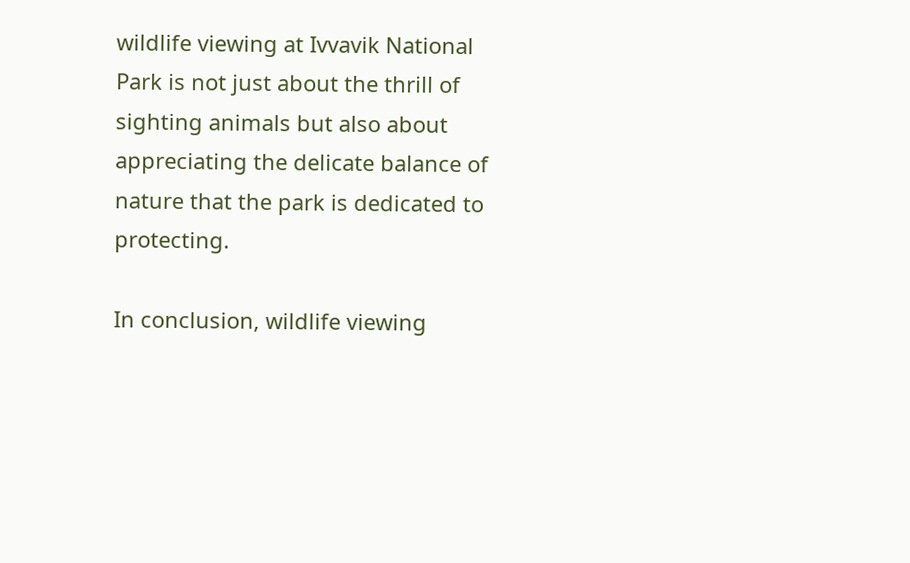wildlife viewing at Ivvavik National Park is not just about the thrill of sighting animals but also about appreciating the delicate balance of nature that the park is dedicated to protecting.

In conclusion, wildlife viewing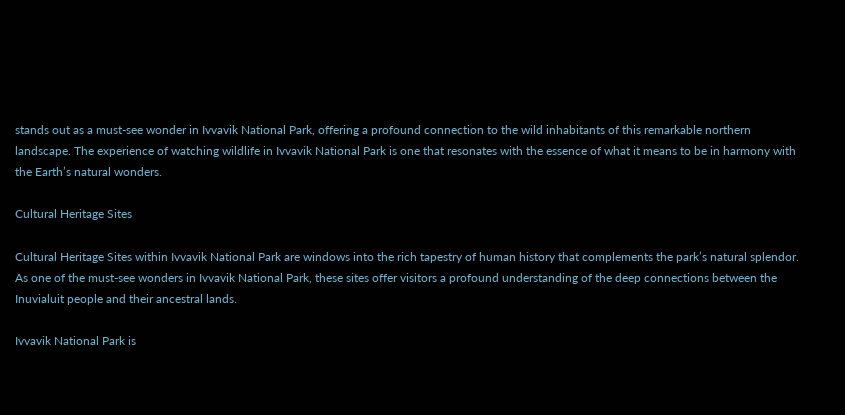stands out as a must-see wonder in Ivvavik National Park, offering a profound connection to the wild inhabitants of this remarkable northern landscape. The experience of watching wildlife in Ivvavik National Park is one that resonates with the essence of what it means to be in harmony with the Earth’s natural wonders.

Cultural Heritage Sites

Cultural Heritage Sites within Ivvavik National Park are windows into the rich tapestry of human history that complements the park’s natural splendor. As one of the must-see wonders in Ivvavik National Park, these sites offer visitors a profound understanding of the deep connections between the Inuvialuit people and their ancestral lands.

Ivvavik National Park is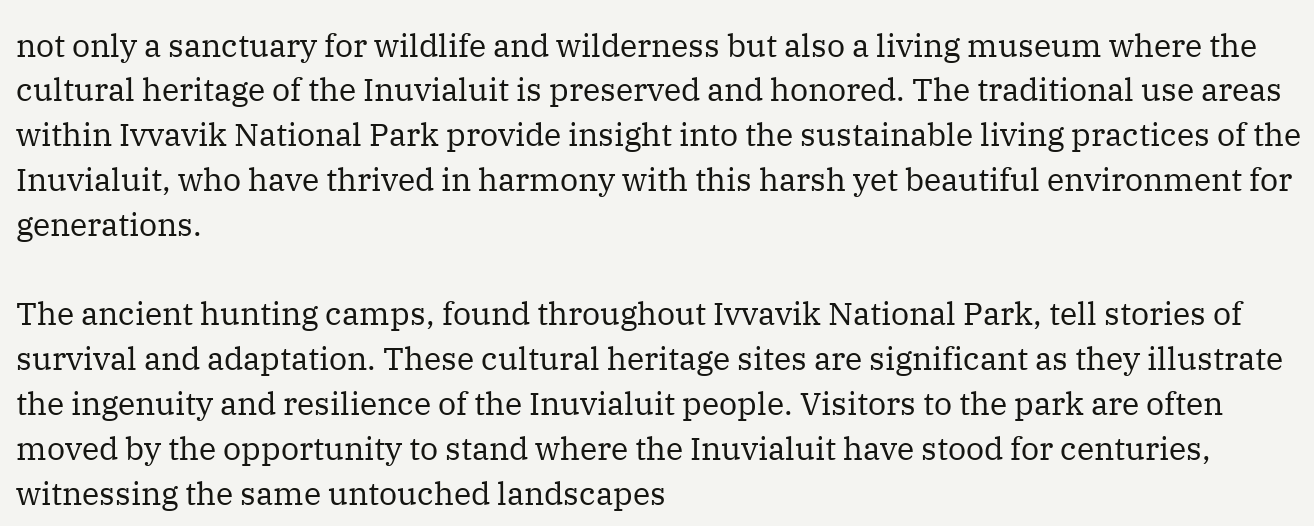not only a sanctuary for wildlife and wilderness but also a living museum where the cultural heritage of the Inuvialuit is preserved and honored. The traditional use areas within Ivvavik National Park provide insight into the sustainable living practices of the Inuvialuit, who have thrived in harmony with this harsh yet beautiful environment for generations.

The ancient hunting camps, found throughout Ivvavik National Park, tell stories of survival and adaptation. These cultural heritage sites are significant as they illustrate the ingenuity and resilience of the Inuvialuit people. Visitors to the park are often moved by the opportunity to stand where the Inuvialuit have stood for centuries, witnessing the same untouched landscapes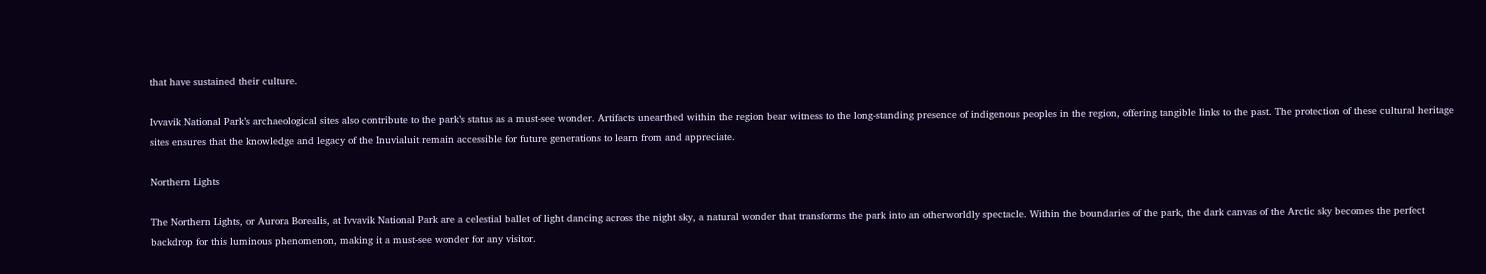that have sustained their culture.

Ivvavik National Park’s archaeological sites also contribute to the park’s status as a must-see wonder. Artifacts unearthed within the region bear witness to the long-standing presence of indigenous peoples in the region, offering tangible links to the past. The protection of these cultural heritage sites ensures that the knowledge and legacy of the Inuvialuit remain accessible for future generations to learn from and appreciate.

Northern Lights

The Northern Lights, or Aurora Borealis, at Ivvavik National Park are a celestial ballet of light dancing across the night sky, a natural wonder that transforms the park into an otherworldly spectacle. Within the boundaries of the park, the dark canvas of the Arctic sky becomes the perfect backdrop for this luminous phenomenon, making it a must-see wonder for any visitor.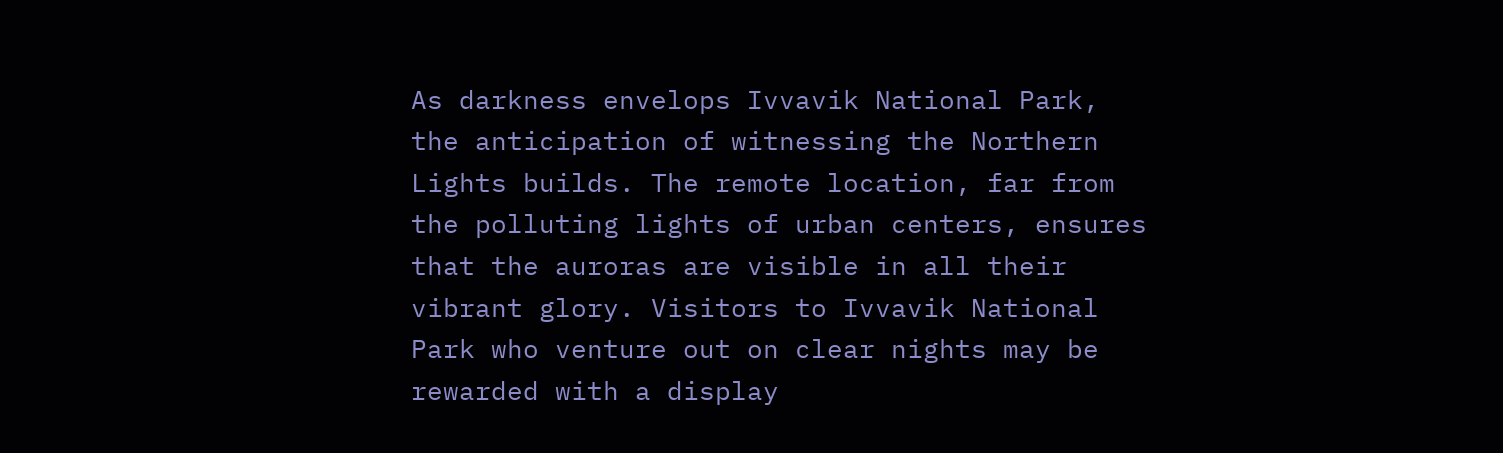As darkness envelops Ivvavik National Park, the anticipation of witnessing the Northern Lights builds. The remote location, far from the polluting lights of urban centers, ensures that the auroras are visible in all their vibrant glory. Visitors to Ivvavik National Park who venture out on clear nights may be rewarded with a display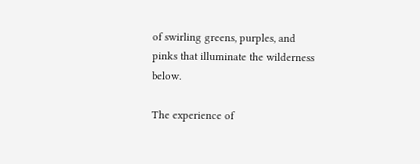of swirling greens, purples, and pinks that illuminate the wilderness below.

The experience of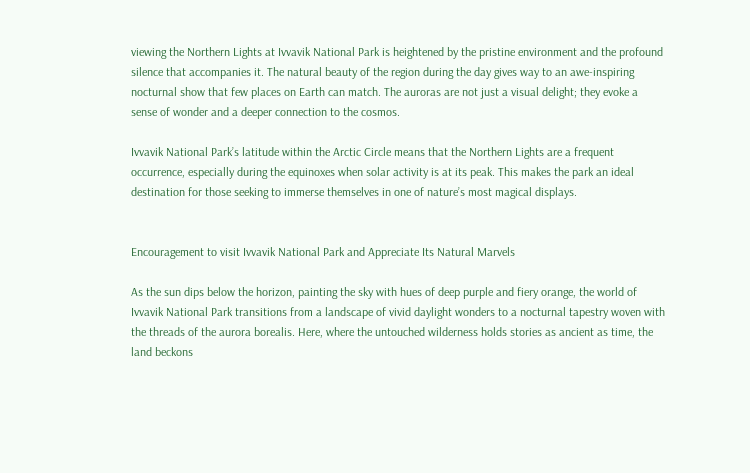viewing the Northern Lights at Ivvavik National Park is heightened by the pristine environment and the profound silence that accompanies it. The natural beauty of the region during the day gives way to an awe-inspiring nocturnal show that few places on Earth can match. The auroras are not just a visual delight; they evoke a sense of wonder and a deeper connection to the cosmos.

Ivvavik National Park’s latitude within the Arctic Circle means that the Northern Lights are a frequent occurrence, especially during the equinoxes when solar activity is at its peak. This makes the park an ideal destination for those seeking to immerse themselves in one of nature’s most magical displays.


Encouragement to visit Ivvavik National Park and Appreciate Its Natural Marvels

As the sun dips below the horizon, painting the sky with hues of deep purple and fiery orange, the world of Ivvavik National Park transitions from a landscape of vivid daylight wonders to a nocturnal tapestry woven with the threads of the aurora borealis. Here, where the untouched wilderness holds stories as ancient as time, the land beckons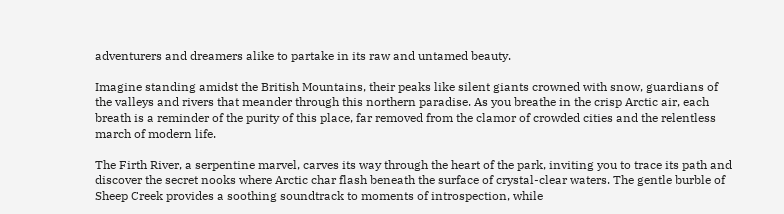adventurers and dreamers alike to partake in its raw and untamed beauty.

Imagine standing amidst the British Mountains, their peaks like silent giants crowned with snow, guardians of the valleys and rivers that meander through this northern paradise. As you breathe in the crisp Arctic air, each breath is a reminder of the purity of this place, far removed from the clamor of crowded cities and the relentless march of modern life.

The Firth River, a serpentine marvel, carves its way through the heart of the park, inviting you to trace its path and discover the secret nooks where Arctic char flash beneath the surface of crystal-clear waters. The gentle burble of Sheep Creek provides a soothing soundtrack to moments of introspection, while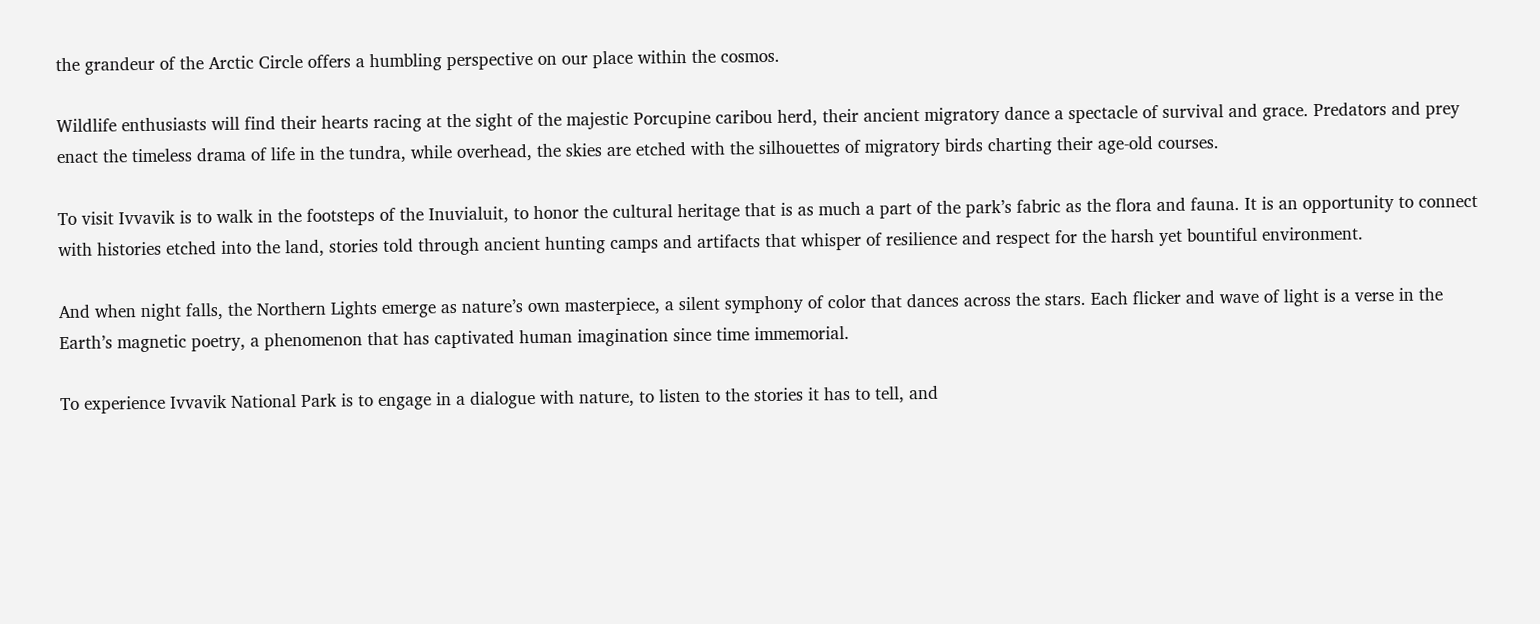the grandeur of the Arctic Circle offers a humbling perspective on our place within the cosmos.

Wildlife enthusiasts will find their hearts racing at the sight of the majestic Porcupine caribou herd, their ancient migratory dance a spectacle of survival and grace. Predators and prey enact the timeless drama of life in the tundra, while overhead, the skies are etched with the silhouettes of migratory birds charting their age-old courses.

To visit Ivvavik is to walk in the footsteps of the Inuvialuit, to honor the cultural heritage that is as much a part of the park’s fabric as the flora and fauna. It is an opportunity to connect with histories etched into the land, stories told through ancient hunting camps and artifacts that whisper of resilience and respect for the harsh yet bountiful environment.

And when night falls, the Northern Lights emerge as nature’s own masterpiece, a silent symphony of color that dances across the stars. Each flicker and wave of light is a verse in the Earth’s magnetic poetry, a phenomenon that has captivated human imagination since time immemorial.

To experience Ivvavik National Park is to engage in a dialogue with nature, to listen to the stories it has to tell, and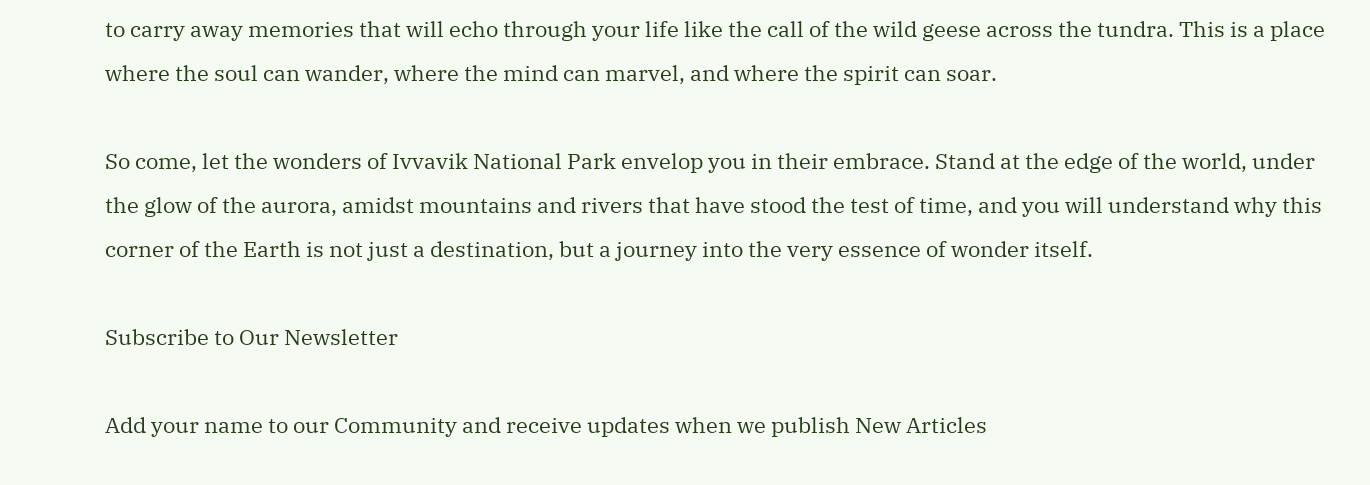to carry away memories that will echo through your life like the call of the wild geese across the tundra. This is a place where the soul can wander, where the mind can marvel, and where the spirit can soar.

So come, let the wonders of Ivvavik National Park envelop you in their embrace. Stand at the edge of the world, under the glow of the aurora, amidst mountains and rivers that have stood the test of time, and you will understand why this corner of the Earth is not just a destination, but a journey into the very essence of wonder itself.

Subscribe to Our Newsletter

Add your name to our Community and receive updates when we publish New Articles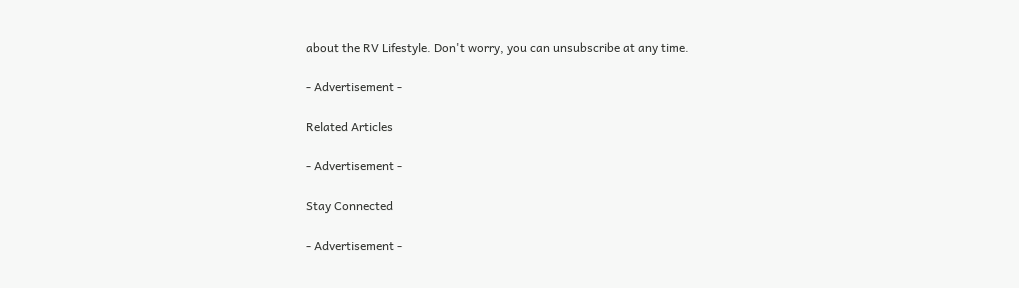about the RV Lifestyle. Don't worry, you can unsubscribe at any time.

- Advertisement -

Related Articles

- Advertisement -

Stay Connected

- Advertisement -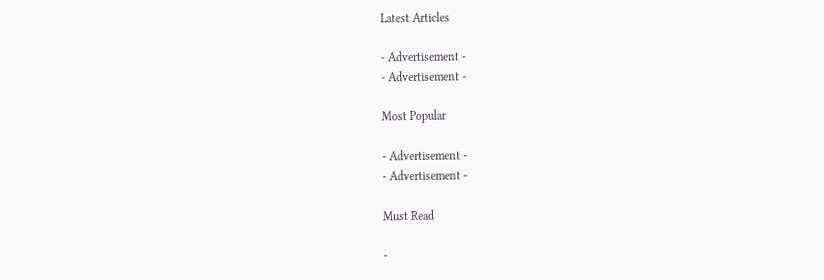Latest Articles

- Advertisement -
- Advertisement -

Most Popular

- Advertisement -
- Advertisement -

Must Read

-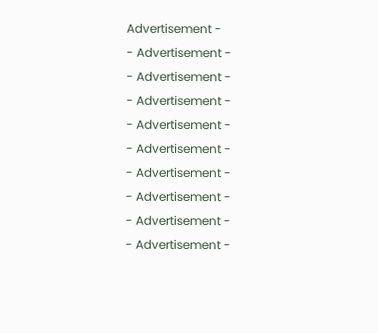Advertisement -
- Advertisement -
- Advertisement -
- Advertisement -
- Advertisement -
- Advertisement -
- Advertisement -
- Advertisement -
- Advertisement -
- Advertisement -